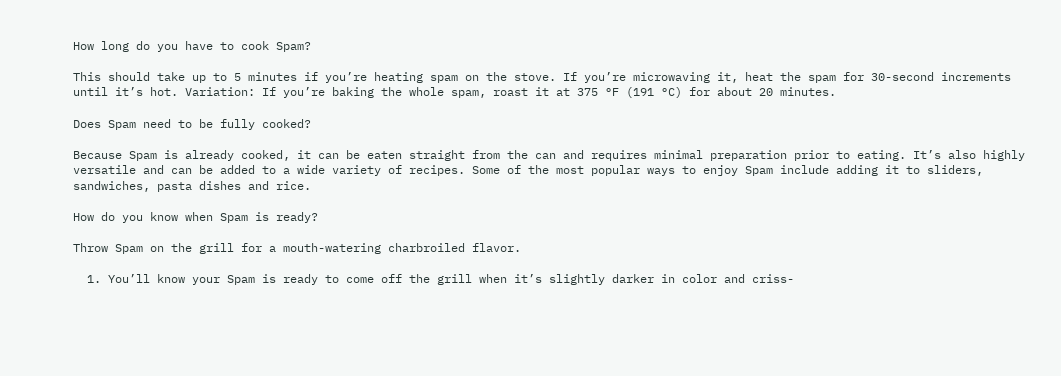How long do you have to cook Spam?

This should take up to 5 minutes if you’re heating spam on the stove. If you’re microwaving it, heat the spam for 30-second increments until it’s hot. Variation: If you’re baking the whole spam, roast it at 375 °F (191 °C) for about 20 minutes.

Does Spam need to be fully cooked?

Because Spam is already cooked, it can be eaten straight from the can and requires minimal preparation prior to eating. It’s also highly versatile and can be added to a wide variety of recipes. Some of the most popular ways to enjoy Spam include adding it to sliders, sandwiches, pasta dishes and rice.

How do you know when Spam is ready?

Throw Spam on the grill for a mouth-watering charbroiled flavor.

  1. You’ll know your Spam is ready to come off the grill when it’s slightly darker in color and criss-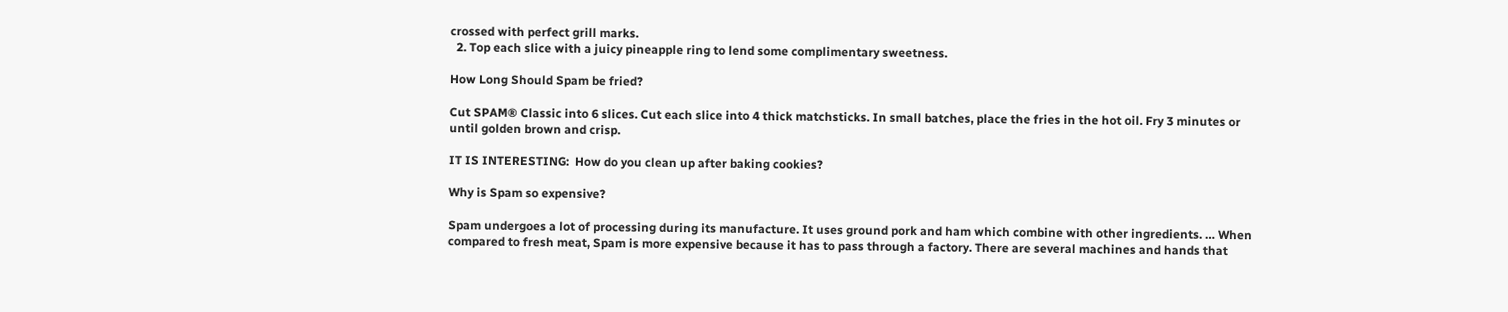crossed with perfect grill marks.
  2. Top each slice with a juicy pineapple ring to lend some complimentary sweetness.

How Long Should Spam be fried?

Cut SPAM® Classic into 6 slices. Cut each slice into 4 thick matchsticks. In small batches, place the fries in the hot oil. Fry 3 minutes or until golden brown and crisp.

IT IS INTERESTING:  How do you clean up after baking cookies?

Why is Spam so expensive?

Spam undergoes a lot of processing during its manufacture. It uses ground pork and ham which combine with other ingredients. … When compared to fresh meat, Spam is more expensive because it has to pass through a factory. There are several machines and hands that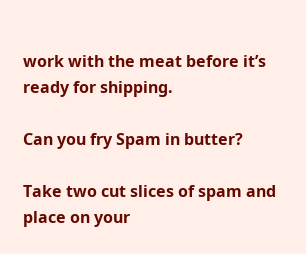work with the meat before it’s ready for shipping.

Can you fry Spam in butter?

Take two cut slices of spam and place on your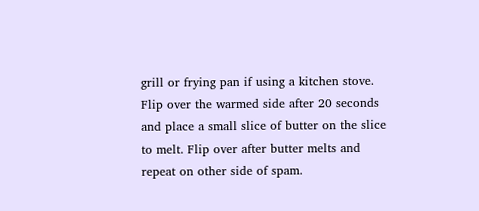grill or frying pan if using a kitchen stove. Flip over the warmed side after 20 seconds and place a small slice of butter on the slice to melt. Flip over after butter melts and repeat on other side of spam.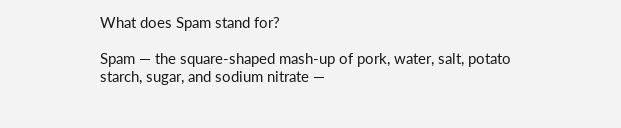What does Spam stand for?

Spam — the square-shaped mash-up of pork, water, salt, potato starch, sugar, and sodium nitrate —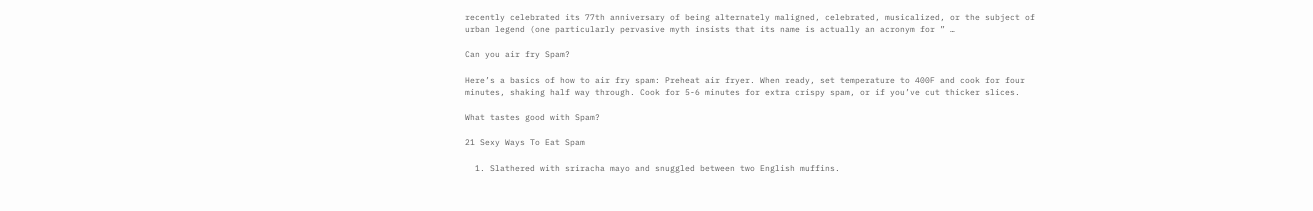recently celebrated its 77th anniversary of being alternately maligned, celebrated, musicalized, or the subject of urban legend (one particularly pervasive myth insists that its name is actually an acronym for ” …

Can you air fry Spam?

Here’s a basics of how to air fry spam: Preheat air fryer. When ready, set temperature to 400F and cook for four minutes, shaking half way through. Cook for 5-6 minutes for extra crispy spam, or if you’ve cut thicker slices.

What tastes good with Spam?

21 Sexy Ways To Eat Spam

  1. Slathered with sriracha mayo and snuggled between two English muffins.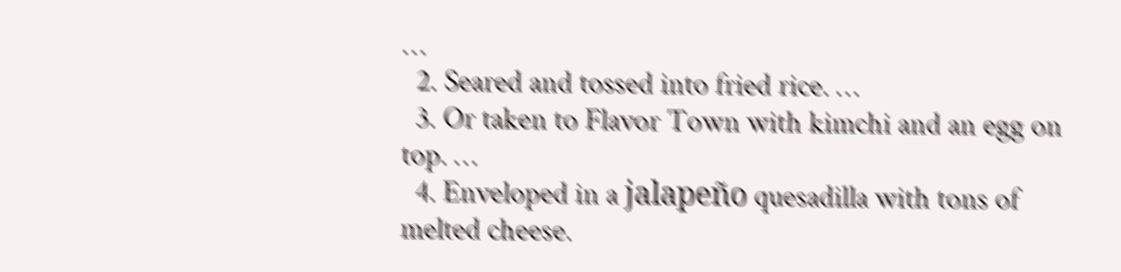…
  2. Seared and tossed into fried rice. …
  3. Or taken to Flavor Town with kimchi and an egg on top. …
  4. Enveloped in a jalapeño quesadilla with tons of melted cheese.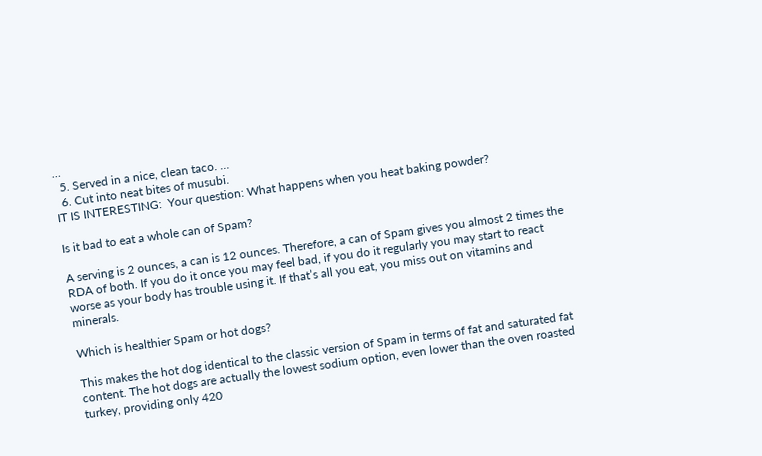…
  5. Served in a nice, clean taco. …
  6. Cut into neat bites of musubi.
IT IS INTERESTING:  Your question: What happens when you heat baking powder?

Is it bad to eat a whole can of Spam?

A serving is 2 ounces, a can is 12 ounces. Therefore, a can of Spam gives you almost 2 times the RDA of both. If you do it once you may feel bad, if you do it regularly you may start to react worse as your body has trouble using it. If that’s all you eat, you miss out on vitamins and minerals.

Which is healthier Spam or hot dogs?

This makes the hot dog identical to the classic version of Spam in terms of fat and saturated fat content. The hot dogs are actually the lowest sodium option, even lower than the oven roasted turkey, providing only 420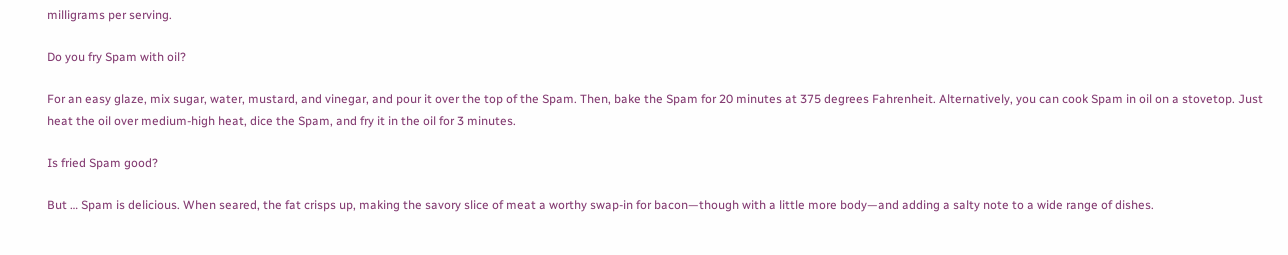milligrams per serving.

Do you fry Spam with oil?

For an easy glaze, mix sugar, water, mustard, and vinegar, and pour it over the top of the Spam. Then, bake the Spam for 20 minutes at 375 degrees Fahrenheit. Alternatively, you can cook Spam in oil on a stovetop. Just heat the oil over medium-high heat, dice the Spam, and fry it in the oil for 3 minutes.

Is fried Spam good?

But … Spam is delicious. When seared, the fat crisps up, making the savory slice of meat a worthy swap-in for bacon—though with a little more body—and adding a salty note to a wide range of dishes.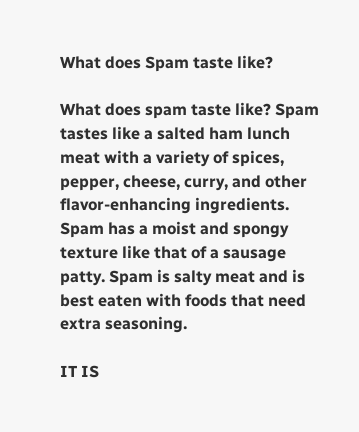What does Spam taste like?

What does spam taste like? Spam tastes like a salted ham lunch meat with a variety of spices, pepper, cheese, curry, and other flavor-enhancing ingredients. Spam has a moist and spongy texture like that of a sausage patty. Spam is salty meat and is best eaten with foods that need extra seasoning.

IT IS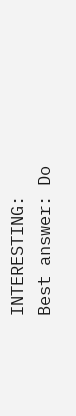INTERESTING:  Best answer: Do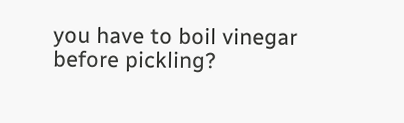you have to boil vinegar before pickling?